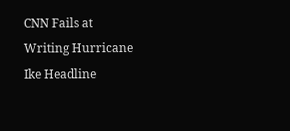CNN Fails at Writing Hurricane Ike Headline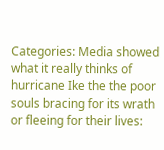Categories: Media showed what it really thinks of hurricane Ike the the poor souls bracing for its wrath or fleeing for their lives: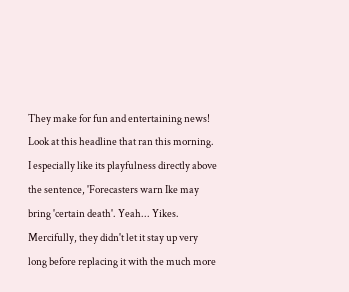They make for fun and entertaining news! Look at this headline that ran this morning. I especially like its playfulness directly above the sentence, 'Forecasters warn Ike may bring 'certain death'. Yeah... Yikes. Mercifully, they didn't let it stay up very long before replacing it with the much more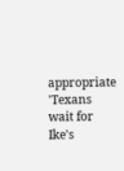appropriate 'Texans wait for Ike's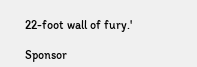22-foot wall of fury.'

Sponsor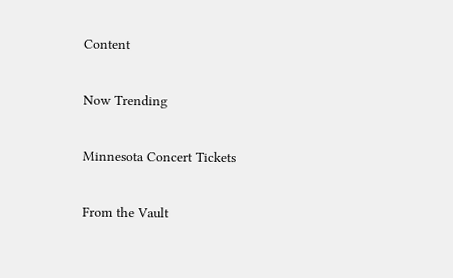Content

Now Trending

Minnesota Concert Tickets

From the Vault